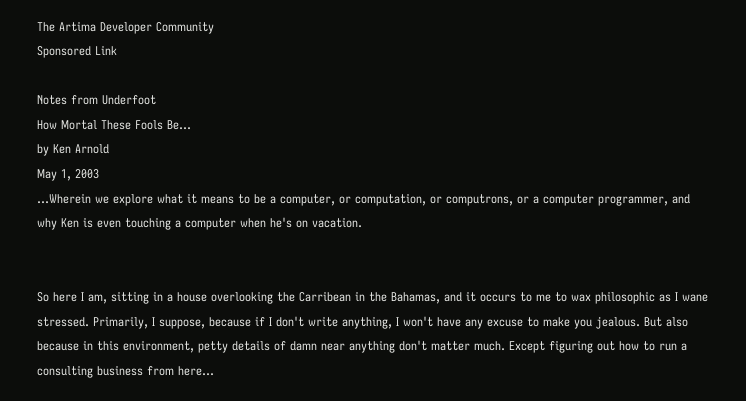The Artima Developer Community
Sponsored Link

Notes from Underfoot
How Mortal These Fools Be...
by Ken Arnold
May 1, 2003
...Wherein we explore what it means to be a computer, or computation, or computrons, or a computer programmer, and why Ken is even touching a computer when he's on vacation.


So here I am, sitting in a house overlooking the Carribean in the Bahamas, and it occurs to me to wax philosophic as I wane stressed. Primarily, I suppose, because if I don't write anything, I won't have any excuse to make you jealous. But also because in this environment, petty details of damn near anything don't matter much. Except figuring out how to run a consulting business from here...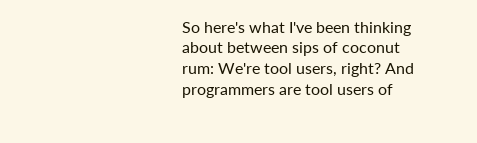So here's what I've been thinking about between sips of coconut rum: We're tool users, right? And programmers are tool users of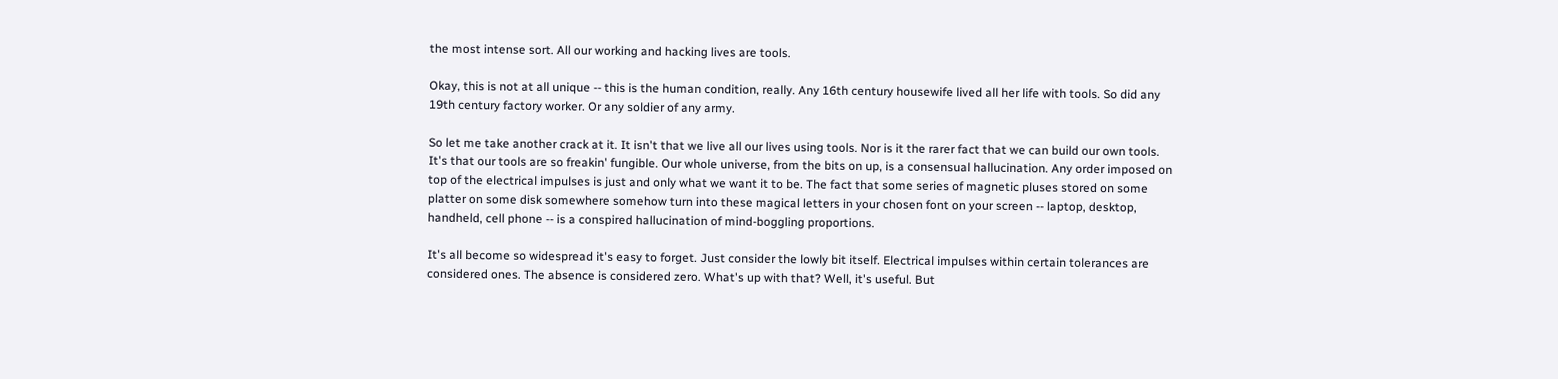the most intense sort. All our working and hacking lives are tools.

Okay, this is not at all unique -- this is the human condition, really. Any 16th century housewife lived all her life with tools. So did any 19th century factory worker. Or any soldier of any army.

So let me take another crack at it. It isn't that we live all our lives using tools. Nor is it the rarer fact that we can build our own tools. It's that our tools are so freakin' fungible. Our whole universe, from the bits on up, is a consensual hallucination. Any order imposed on top of the electrical impulses is just and only what we want it to be. The fact that some series of magnetic pluses stored on some platter on some disk somewhere somehow turn into these magical letters in your chosen font on your screen -- laptop, desktop, handheld, cell phone -- is a conspired hallucination of mind-boggling proportions.

It's all become so widespread it's easy to forget. Just consider the lowly bit itself. Electrical impulses within certain tolerances are considered ones. The absence is considered zero. What's up with that? Well, it's useful. But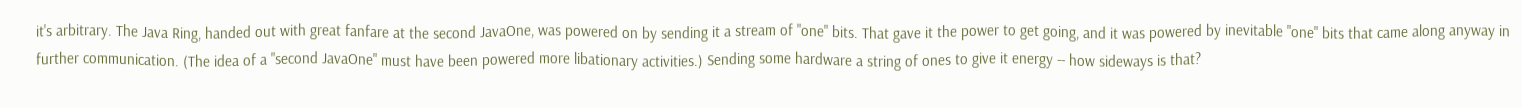it's arbitrary. The Java Ring, handed out with great fanfare at the second JavaOne, was powered on by sending it a stream of "one" bits. That gave it the power to get going, and it was powered by inevitable "one" bits that came along anyway in further communication. (The idea of a "second JavaOne" must have been powered more libationary activities.) Sending some hardware a string of ones to give it energy -- how sideways is that?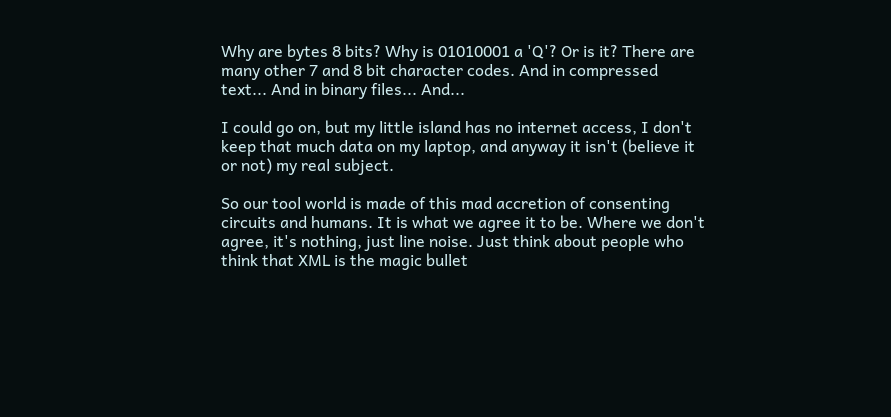Why are bytes 8 bits? Why is 01010001 a 'Q'? Or is it? There are many other 7 and 8 bit character codes. And in compressed text... And in binary files... And...

I could go on, but my little island has no internet access, I don't keep that much data on my laptop, and anyway it isn't (believe it or not) my real subject.

So our tool world is made of this mad accretion of consenting circuits and humans. It is what we agree it to be. Where we don't agree, it's nothing, just line noise. Just think about people who think that XML is the magic bullet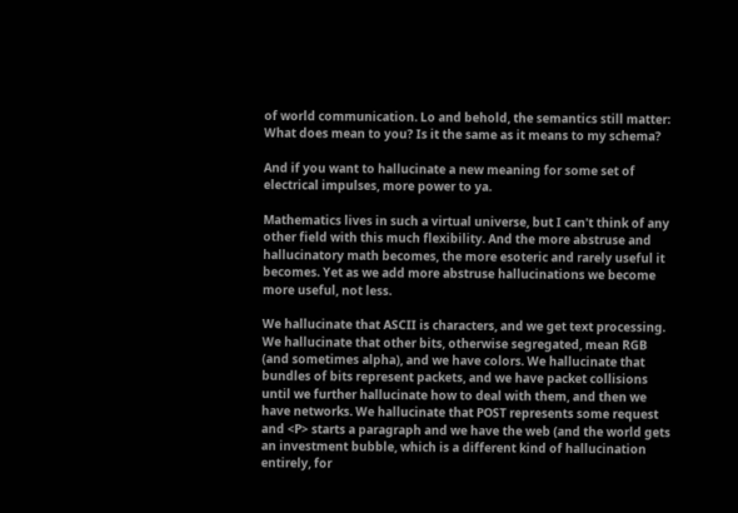of world communication. Lo and behold, the semantics still matter: What does mean to you? Is it the same as it means to my schema?

And if you want to hallucinate a new meaning for some set of electrical impulses, more power to ya.

Mathematics lives in such a virtual universe, but I can't think of any other field with this much flexibility. And the more abstruse and hallucinatory math becomes, the more esoteric and rarely useful it becomes. Yet as we add more abstruse hallucinations we become more useful, not less.

We hallucinate that ASCII is characters, and we get text processing. We hallucinate that other bits, otherwise segregated, mean RGB (and sometimes alpha), and we have colors. We hallucinate that bundles of bits represent packets, and we have packet collisions until we further hallucinate how to deal with them, and then we have networks. We hallucinate that POST represents some request and <P> starts a paragraph and we have the web (and the world gets an investment bubble, which is a different kind of hallucination entirely, for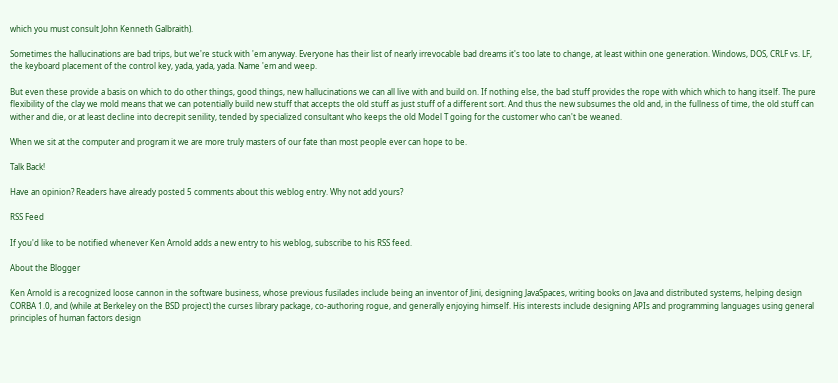which you must consult John Kenneth Galbraith).

Sometimes the hallucinations are bad trips, but we're stuck with 'em anyway. Everyone has their list of nearly irrevocable bad dreams it's too late to change, at least within one generation. Windows, DOS, CRLF vs. LF, the keyboard placement of the control key, yada, yada, yada. Name 'em and weep.

But even these provide a basis on which to do other things, good things, new hallucinations we can all live with and build on. If nothing else, the bad stuff provides the rope with which which to hang itself. The pure flexibility of the clay we mold means that we can potentially build new stuff that accepts the old stuff as just stuff of a different sort. And thus the new subsumes the old and, in the fullness of time, the old stuff can wither and die, or at least decline into decrepit senility, tended by specialized consultant who keeps the old Model T going for the customer who can't be weaned.

When we sit at the computer and program it we are more truly masters of our fate than most people ever can hope to be.

Talk Back!

Have an opinion? Readers have already posted 5 comments about this weblog entry. Why not add yours?

RSS Feed

If you'd like to be notified whenever Ken Arnold adds a new entry to his weblog, subscribe to his RSS feed.

About the Blogger

Ken Arnold is a recognized loose cannon in the software business, whose previous fusilades include being an inventor of Jini, designing JavaSpaces, writing books on Java and distributed systems, helping design CORBA 1.0, and (while at Berkeley on the BSD project) the curses library package, co-authoring rogue, and generally enjoying himself. His interests include designing APIs and programming languages using general principles of human factors design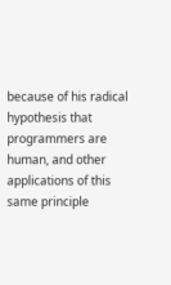because of his radical hypothesis that programmers are human, and other applications of this same principle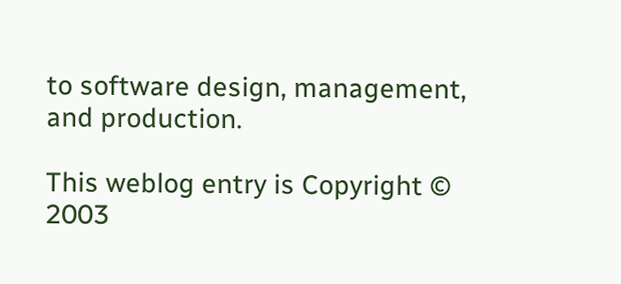to software design, management, and production.

This weblog entry is Copyright © 2003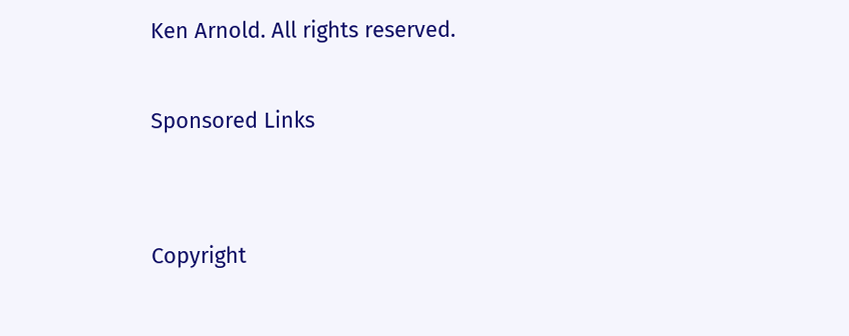Ken Arnold. All rights reserved.

Sponsored Links


Copyright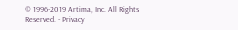© 1996-2019 Artima, Inc. All Rights Reserved. - Privacy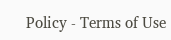Policy - Terms of Use